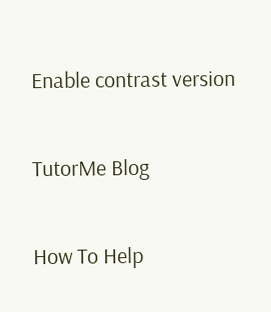Enable contrast version

TutorMe Blog

How To Help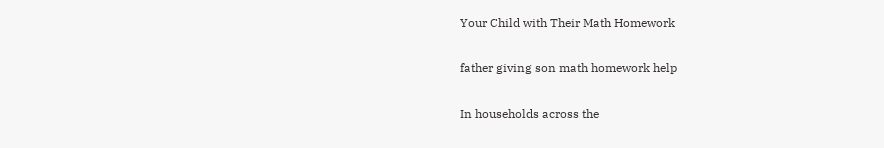Your Child with Their Math Homework

father giving son math homework help

In households across the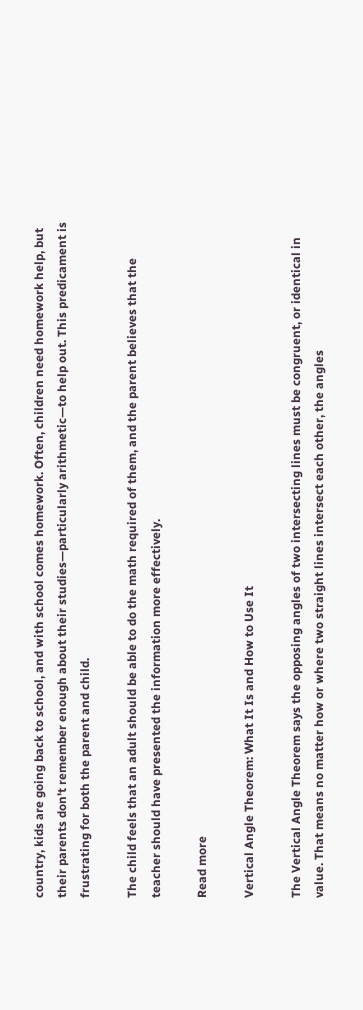country, kids are going back to school, and with school comes homework. Often, children need homework help, but their parents don't remember enough about their studies—particularly arithmetic—to help out. This predicament is frustrating for both the parent and child.

The child feels that an adult should be able to do the math required of them, and the parent believes that the teacher should have presented the information more effectively.

Read more

Vertical Angle Theorem: What It Is and How to Use It

The Vertical Angle Theorem says the opposing angles of two intersecting lines must be congruent, or identical in value. That means no matter how or where two straight lines intersect each other, the angles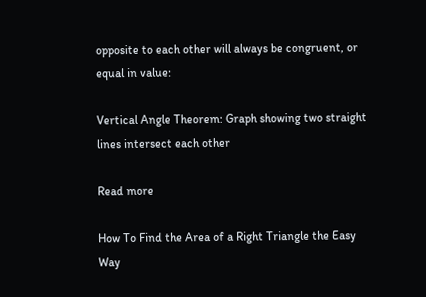opposite to each other will always be congruent, or equal in value:

Vertical Angle Theorem: Graph showing two straight lines intersect each other

Read more

How To Find the Area of a Right Triangle the Easy Way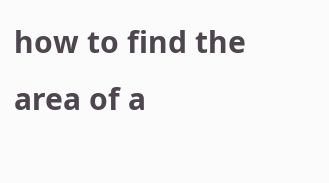how to find the area of a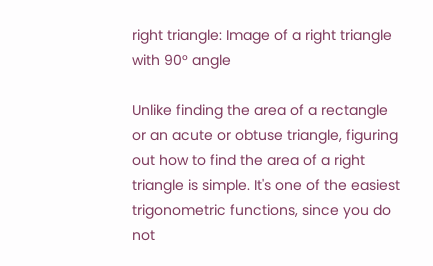right triangle: Image of a right triangle with 90° angle

Unlike finding the area of a rectangle or an acute or obtuse triangle, figuring out how to find the area of a right triangle is simple. It's one of the easiest trigonometric functions, since you do not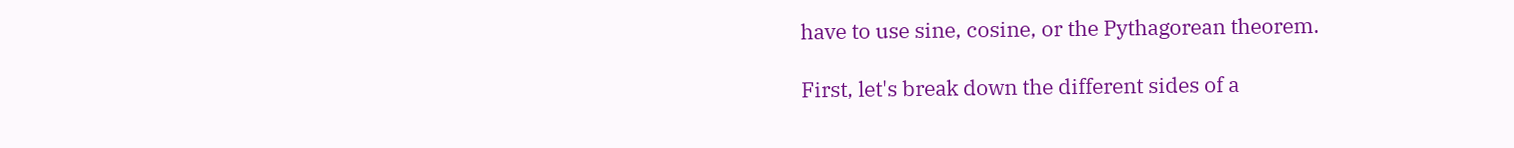have to use sine, cosine, or the Pythagorean theorem.

First, let's break down the different sides of a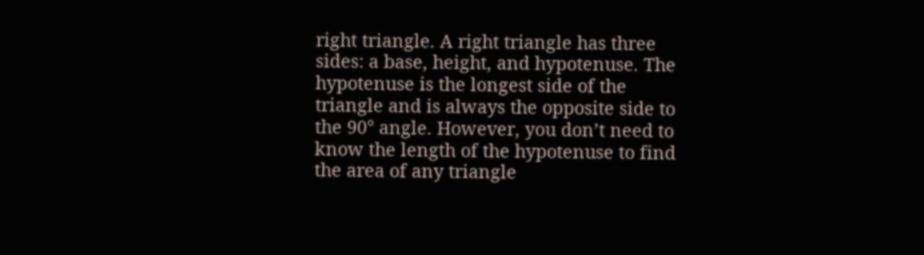right triangle. A right triangle has three sides: a base, height, and hypotenuse. The hypotenuse is the longest side of the triangle and is always the opposite side to the 90° angle. However, you don’t need to know the length of the hypotenuse to find the area of any triangle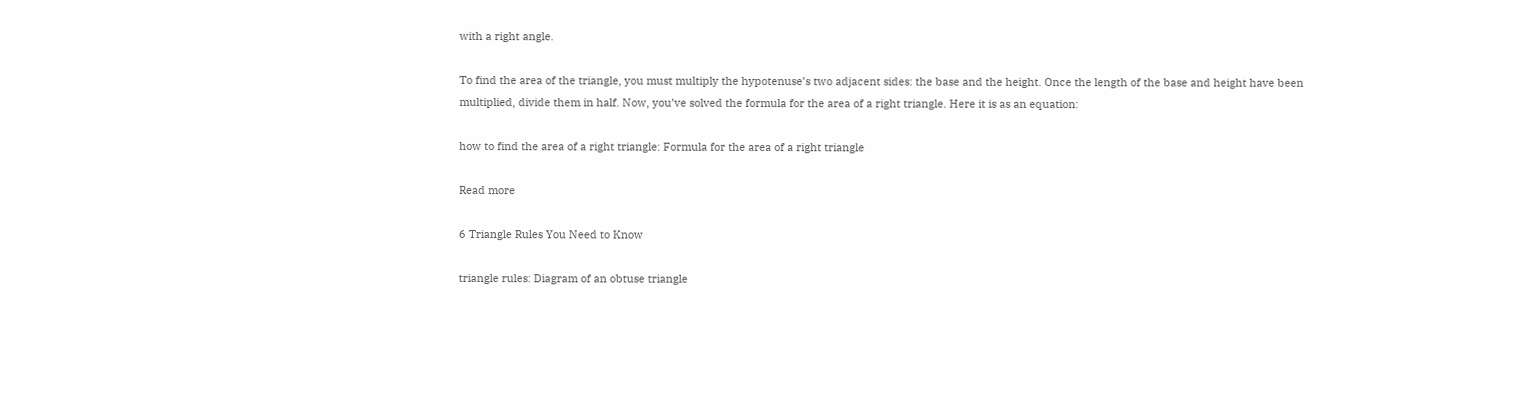with a right angle.

To find the area of the triangle, you must multiply the hypotenuse’s two adjacent sides: the base and the height. Once the length of the base and height have been multiplied, divide them in half. Now, you’ve solved the formula for the area of a right triangle. Here it is as an equation:

how to find the area of a right triangle: Formula for the area of a right triangle

Read more

6 Triangle Rules You Need to Know

triangle rules: Diagram of an obtuse triangle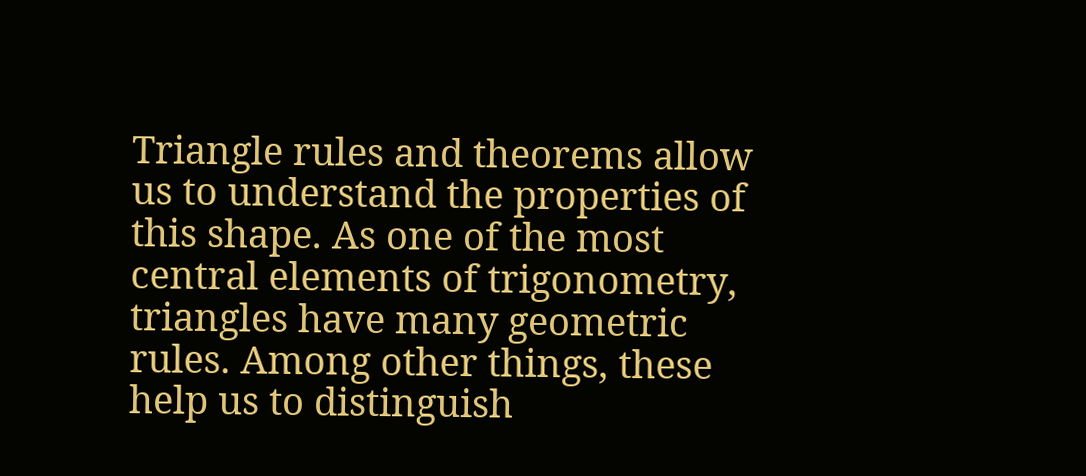Triangle rules and theorems allow us to understand the properties of this shape. As one of the most central elements of trigonometry, triangles have many geometric rules. Among other things, these help us to distinguish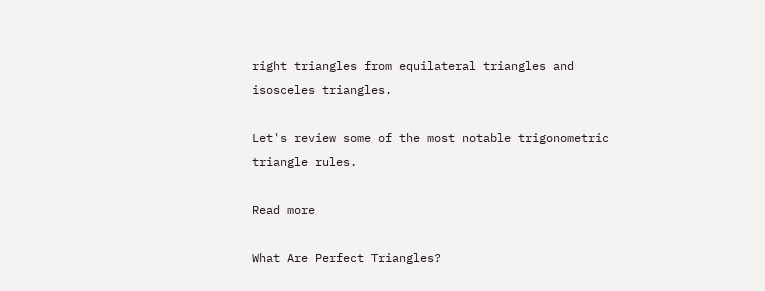right triangles from equilateral triangles and isosceles triangles.

Let's review some of the most notable trigonometric triangle rules.

Read more

What Are Perfect Triangles?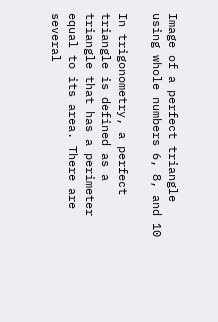Image of a perfect triangle using whole numbers 6, 8, and 10

In trigonometry, a perfect triangle is defined as a triangle that has a perimeter equal to its area. There are several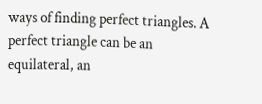ways of finding perfect triangles. A perfect triangle can be an equilateral, an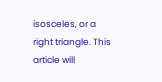isosceles, or a right triangle. This article will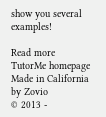show you several examples!

Read more
TutorMe homepage
Made in California by Zovio
© 2013 -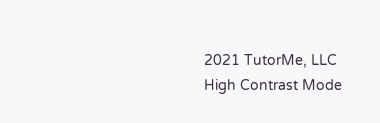2021 TutorMe, LLC
High Contrast Mode